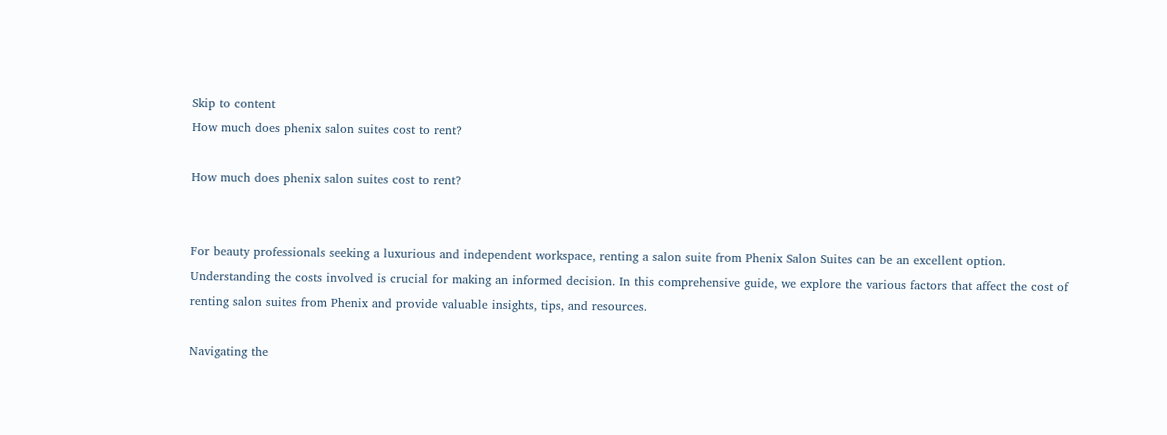Skip to content
How much does phenix salon suites cost to rent?

How much does phenix salon suites cost to rent?


For beauty professionals seeking a luxurious and independent workspace, renting a salon suite from Phenix Salon Suites can be an excellent option. Understanding the costs involved is crucial for making an informed decision. In this comprehensive guide, we explore the various factors that affect the cost of renting salon suites from Phenix and provide valuable insights, tips, and resources.

Navigating the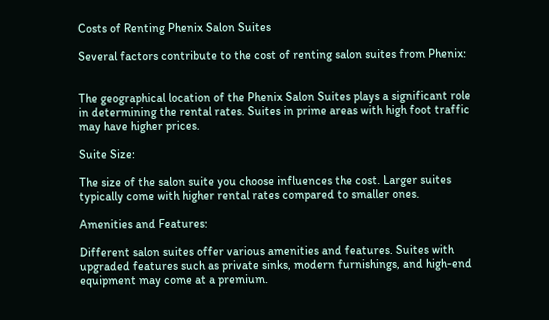Costs of Renting Phenix Salon Suites

Several factors contribute to the cost of renting salon suites from Phenix:


The geographical location of the Phenix Salon Suites plays a significant role in determining the rental rates. Suites in prime areas with high foot traffic may have higher prices.

Suite Size:

The size of the salon suite you choose influences the cost. Larger suites typically come with higher rental rates compared to smaller ones.

Amenities and Features:

Different salon suites offer various amenities and features. Suites with upgraded features such as private sinks, modern furnishings, and high-end equipment may come at a premium.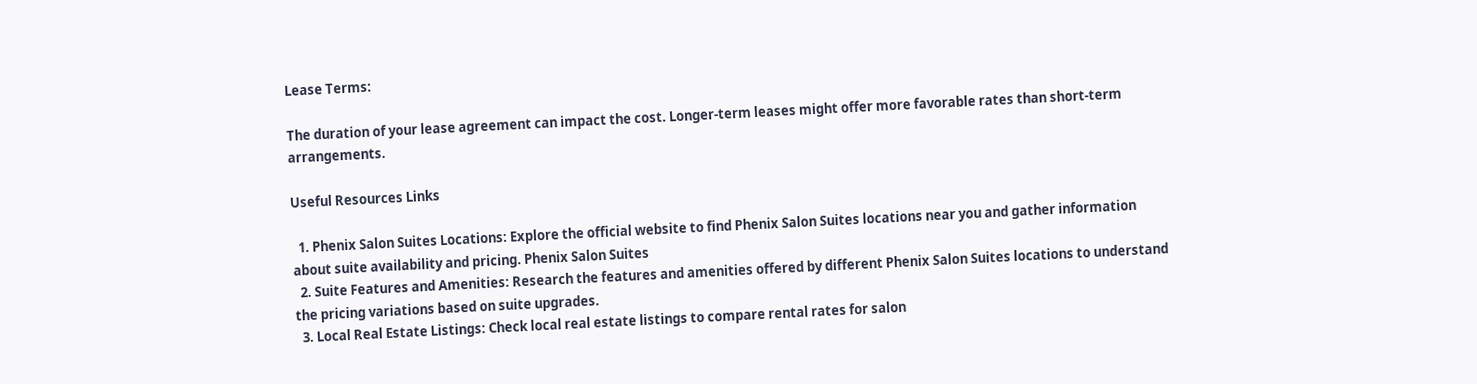Lease Terms:

The duration of your lease agreement can impact the cost. Longer-term leases might offer more favorable rates than short-term arrangements.

Useful Resources Links

  1. Phenix Salon Suites Locations: Explore the official website to find Phenix Salon Suites locations near you and gather information about suite availability and pricing. Phenix Salon Suites
  2. Suite Features and Amenities: Research the features and amenities offered by different Phenix Salon Suites locations to understand the pricing variations based on suite upgrades.
  3. Local Real Estate Listings: Check local real estate listings to compare rental rates for salon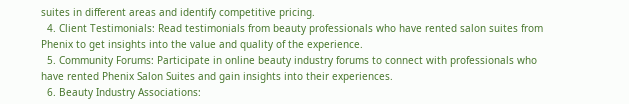suites in different areas and identify competitive pricing.
  4. Client Testimonials: Read testimonials from beauty professionals who have rented salon suites from Phenix to get insights into the value and quality of the experience.
  5. Community Forums: Participate in online beauty industry forums to connect with professionals who have rented Phenix Salon Suites and gain insights into their experiences.
  6. Beauty Industry Associations: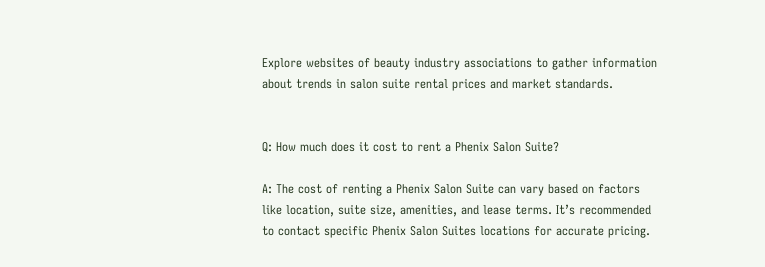Explore websites of beauty industry associations to gather information about trends in salon suite rental prices and market standards.


Q: How much does it cost to rent a Phenix Salon Suite?

A: The cost of renting a Phenix Salon Suite can vary based on factors like location, suite size, amenities, and lease terms. It’s recommended to contact specific Phenix Salon Suites locations for accurate pricing.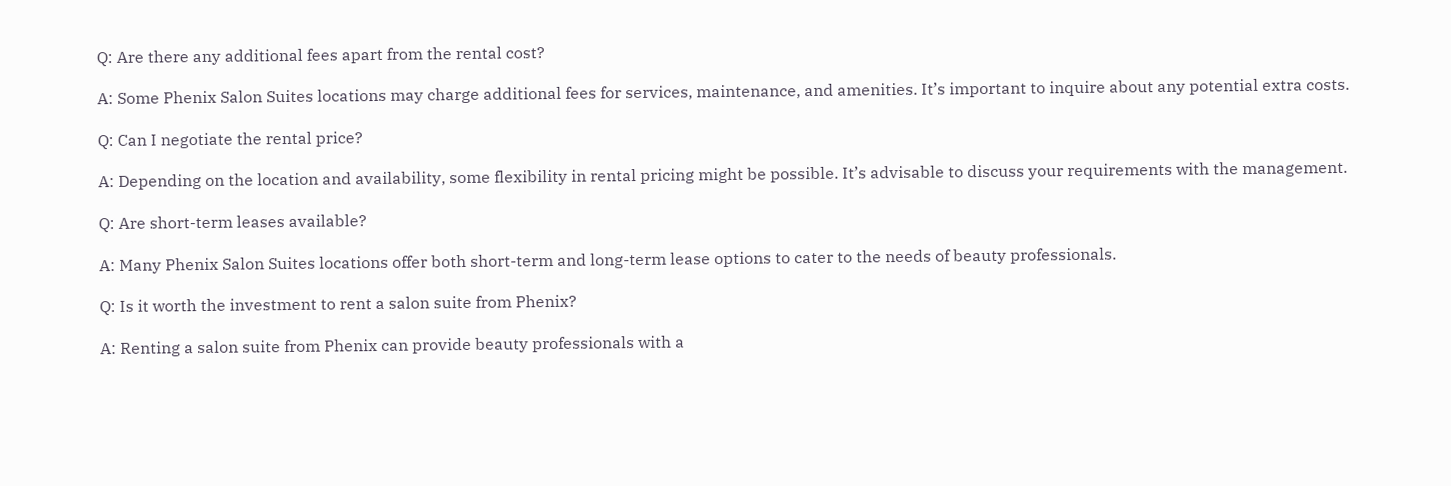Q: Are there any additional fees apart from the rental cost?

A: Some Phenix Salon Suites locations may charge additional fees for services, maintenance, and amenities. It’s important to inquire about any potential extra costs.

Q: Can I negotiate the rental price?

A: Depending on the location and availability, some flexibility in rental pricing might be possible. It’s advisable to discuss your requirements with the management.

Q: Are short-term leases available?

A: Many Phenix Salon Suites locations offer both short-term and long-term lease options to cater to the needs of beauty professionals.

Q: Is it worth the investment to rent a salon suite from Phenix?

A: Renting a salon suite from Phenix can provide beauty professionals with a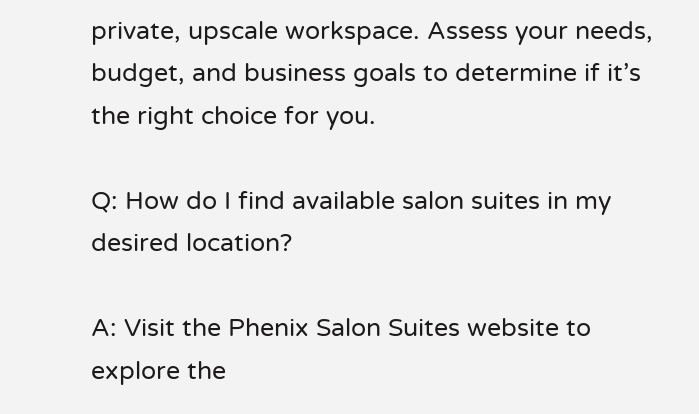private, upscale workspace. Assess your needs, budget, and business goals to determine if it’s the right choice for you.

Q: How do I find available salon suites in my desired location?

A: Visit the Phenix Salon Suites website to explore the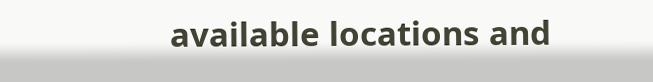available locations and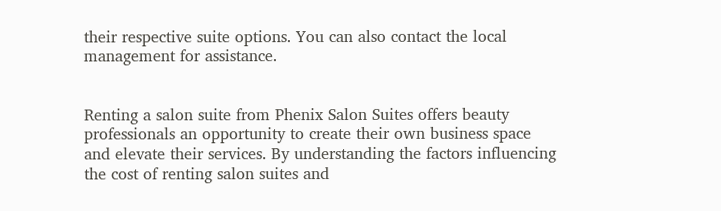their respective suite options. You can also contact the local management for assistance.


Renting a salon suite from Phenix Salon Suites offers beauty professionals an opportunity to create their own business space and elevate their services. By understanding the factors influencing the cost of renting salon suites and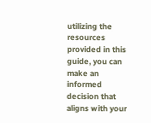utilizing the resources provided in this guide, you can make an informed decision that aligns with your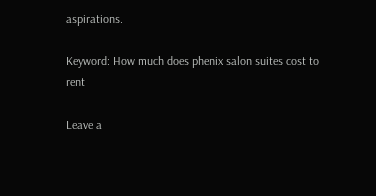aspirations.

Keyword: How much does phenix salon suites cost to rent

Leave a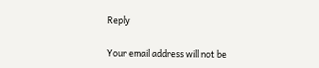Reply

Your email address will not be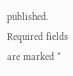published. Required fields are marked *